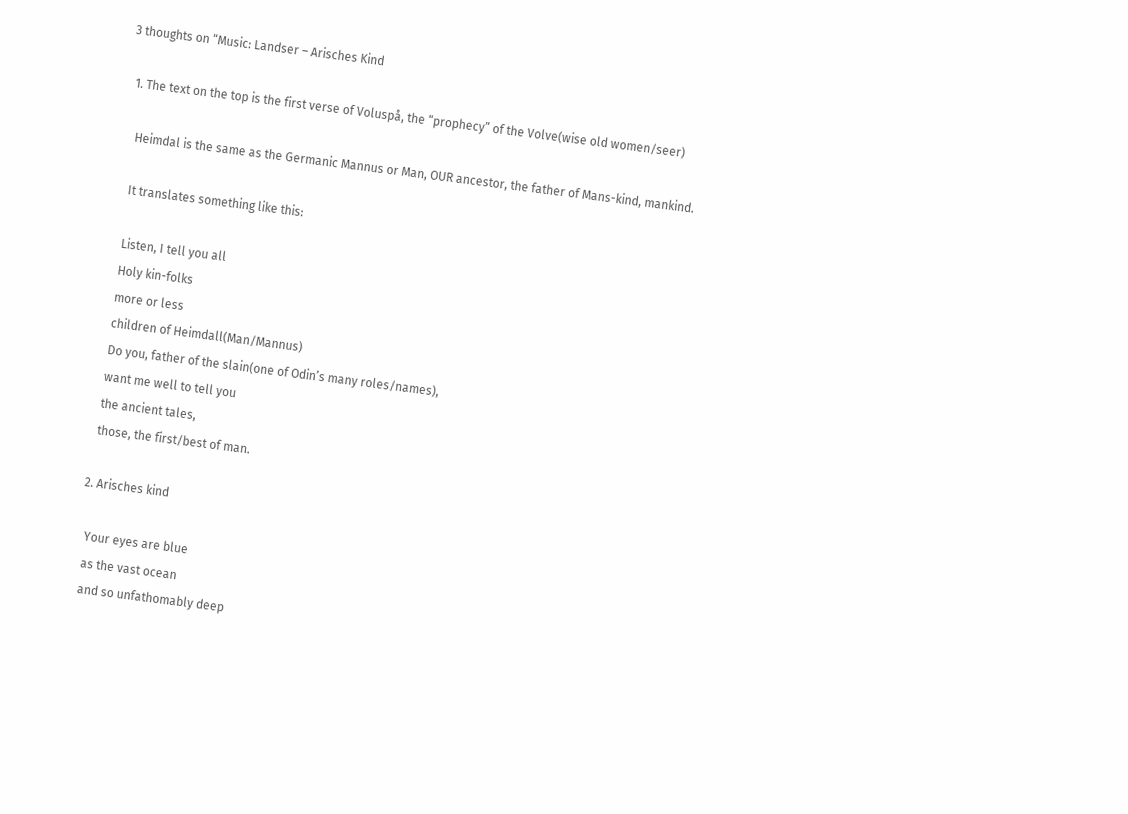3 thoughts on “Music: Landser – Arisches Kind

  1. The text on the top is the first verse of Voluspå, the “prophecy” of the Volve(wise old women/seer)

    Heimdal is the same as the Germanic Mannus or Man, OUR ancestor, the father of Mans-kind, mankind.

    It translates something like this:

    Listen, I tell you all
    Holy kin-folks
    more or less
    children of Heimdall(Man/Mannus)
    Do you, father of the slain(one of Odin’s many roles/names),
    want me well to tell you
    the ancient tales,
    those, the first/best of man.

  2. Arisches kind

    Your eyes are blue
    as the vast ocean
    and so unfathomably deep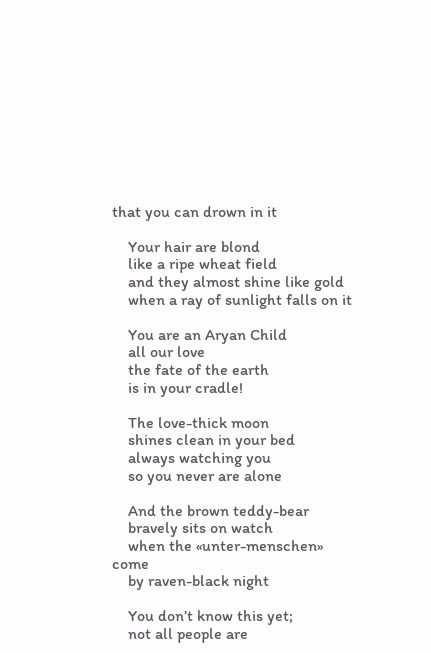that you can drown in it

    Your hair are blond
    like a ripe wheat field
    and they almost shine like gold
    when a ray of sunlight falls on it

    You are an Aryan Child
    all our love
    the fate of the earth
    is in your cradle!

    The love-thick moon
    shines clean in your bed
    always watching you
    so you never are alone

    And the brown teddy-bear
    bravely sits on watch
    when the «unter-menschen» come
    by raven-black night

    You don’t know this yet;
    not all people are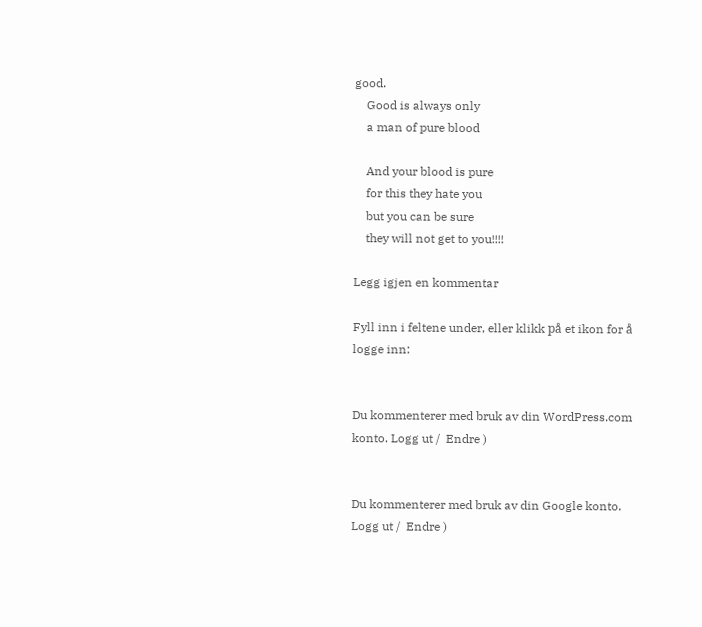good.
    Good is always only
    a man of pure blood

    And your blood is pure
    for this they hate you
    but you can be sure
    they will not get to you!!!!

Legg igjen en kommentar

Fyll inn i feltene under, eller klikk på et ikon for å logge inn:


Du kommenterer med bruk av din WordPress.com konto. Logg ut /  Endre )


Du kommenterer med bruk av din Google konto. Logg ut /  Endre )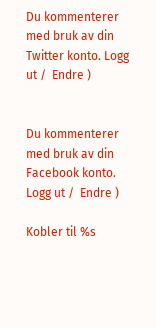Du kommenterer med bruk av din Twitter konto. Logg ut /  Endre )


Du kommenterer med bruk av din Facebook konto. Logg ut /  Endre )

Kobler til %s